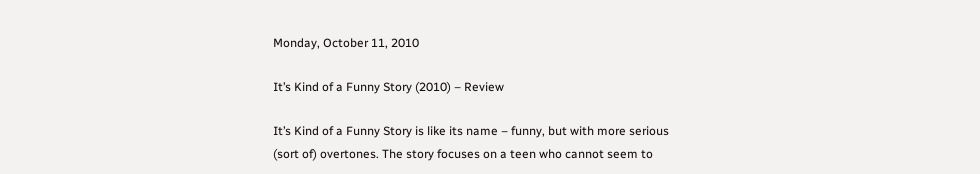Monday, October 11, 2010

It’s Kind of a Funny Story (2010) – Review

It’s Kind of a Funny Story is like its name – funny, but with more serious (sort of) overtones. The story focuses on a teen who cannot seem to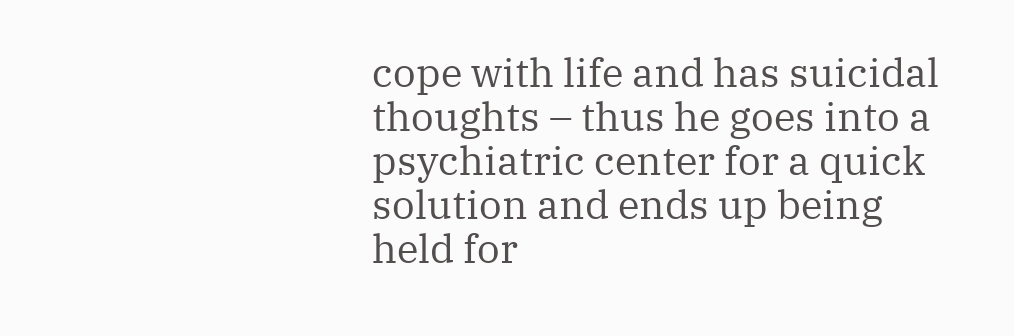cope with life and has suicidal thoughts – thus he goes into a psychiatric center for a quick solution and ends up being held for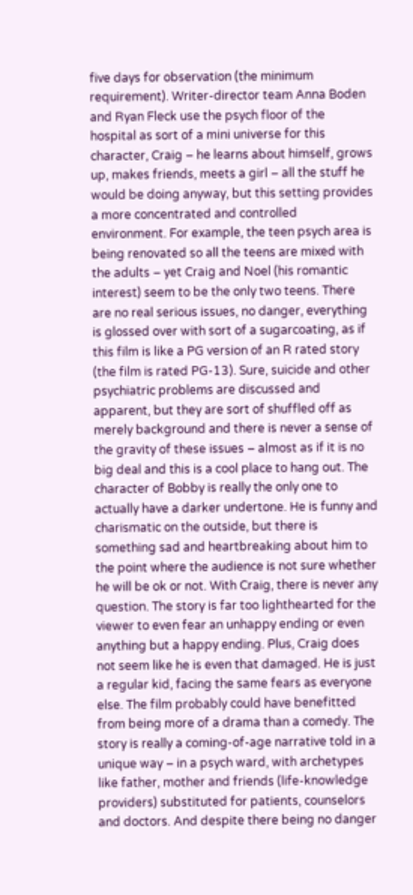five days for observation (the minimum requirement). Writer-director team Anna Boden and Ryan Fleck use the psych floor of the hospital as sort of a mini universe for this character, Craig – he learns about himself, grows up, makes friends, meets a girl – all the stuff he would be doing anyway, but this setting provides a more concentrated and controlled environment. For example, the teen psych area is being renovated so all the teens are mixed with the adults – yet Craig and Noel (his romantic interest) seem to be the only two teens. There are no real serious issues, no danger, everything is glossed over with sort of a sugarcoating, as if this film is like a PG version of an R rated story (the film is rated PG-13). Sure, suicide and other psychiatric problems are discussed and apparent, but they are sort of shuffled off as merely background and there is never a sense of the gravity of these issues – almost as if it is no big deal and this is a cool place to hang out. The character of Bobby is really the only one to actually have a darker undertone. He is funny and charismatic on the outside, but there is something sad and heartbreaking about him to the point where the audience is not sure whether he will be ok or not. With Craig, there is never any question. The story is far too lighthearted for the viewer to even fear an unhappy ending or even anything but a happy ending. Plus, Craig does not seem like he is even that damaged. He is just a regular kid, facing the same fears as everyone else. The film probably could have benefitted from being more of a drama than a comedy. The story is really a coming-of-age narrative told in a unique way – in a psych ward, with archetypes like father, mother and friends (life-knowledge providers) substituted for patients, counselors and doctors. And despite there being no danger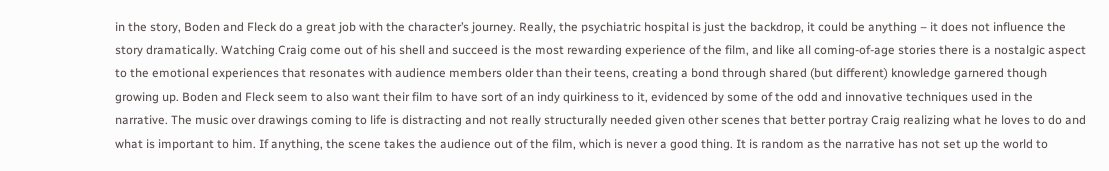in the story, Boden and Fleck do a great job with the character’s journey. Really, the psychiatric hospital is just the backdrop, it could be anything – it does not influence the story dramatically. Watching Craig come out of his shell and succeed is the most rewarding experience of the film, and like all coming-of-age stories there is a nostalgic aspect to the emotional experiences that resonates with audience members older than their teens, creating a bond through shared (but different) knowledge garnered though growing up. Boden and Fleck seem to also want their film to have sort of an indy quirkiness to it, evidenced by some of the odd and innovative techniques used in the narrative. The music over drawings coming to life is distracting and not really structurally needed given other scenes that better portray Craig realizing what he loves to do and what is important to him. If anything, the scene takes the audience out of the film, which is never a good thing. It is random as the narrative has not set up the world to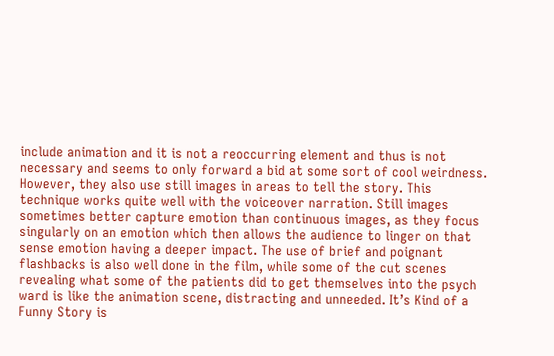include animation and it is not a reoccurring element and thus is not necessary and seems to only forward a bid at some sort of cool weirdness. However, they also use still images in areas to tell the story. This technique works quite well with the voiceover narration. Still images sometimes better capture emotion than continuous images, as they focus singularly on an emotion which then allows the audience to linger on that sense emotion having a deeper impact. The use of brief and poignant flashbacks is also well done in the film, while some of the cut scenes revealing what some of the patients did to get themselves into the psych ward is like the animation scene, distracting and unneeded. It’s Kind of a Funny Story is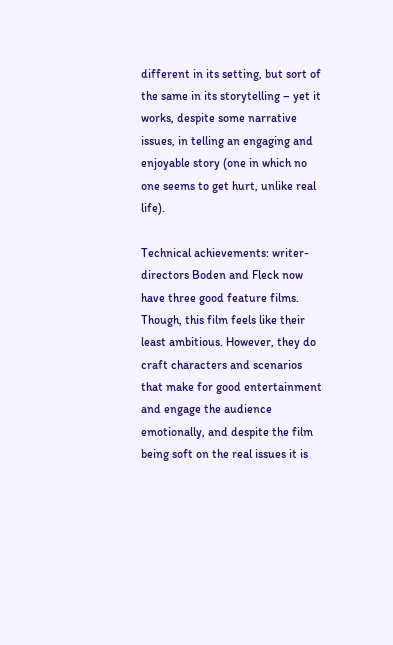different in its setting, but sort of the same in its storytelling – yet it works, despite some narrative issues, in telling an engaging and enjoyable story (one in which no one seems to get hurt, unlike real life).

Technical achievements: writer-directors Boden and Fleck now have three good feature films. Though, this film feels like their least ambitious. However, they do craft characters and scenarios that make for good entertainment and engage the audience emotionally, and despite the film being soft on the real issues it is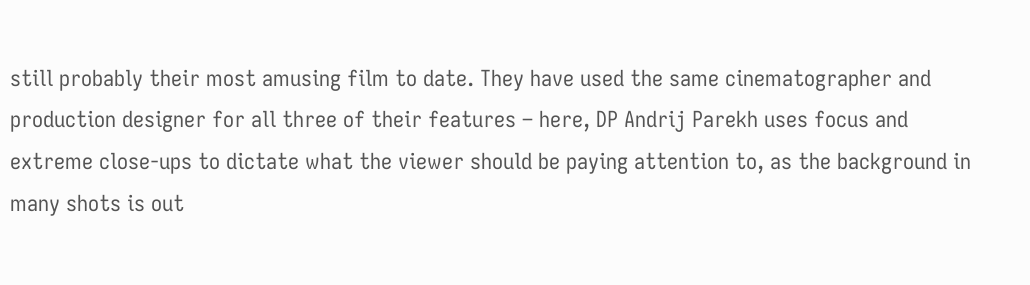still probably their most amusing film to date. They have used the same cinematographer and production designer for all three of their features – here, DP Andrij Parekh uses focus and extreme close-ups to dictate what the viewer should be paying attention to, as the background in many shots is out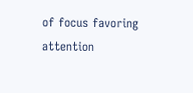of focus favoring attention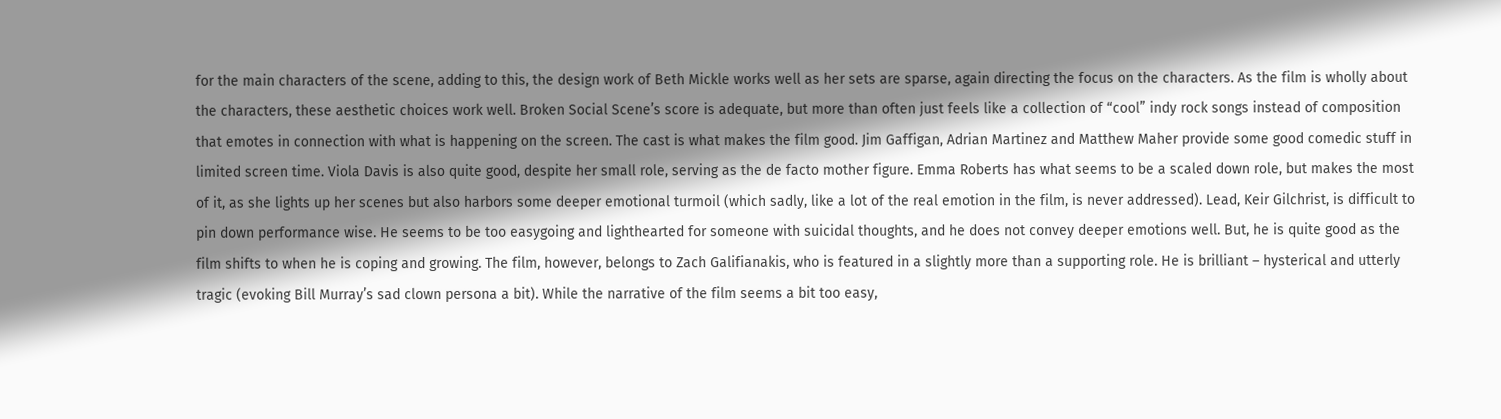for the main characters of the scene, adding to this, the design work of Beth Mickle works well as her sets are sparse, again directing the focus on the characters. As the film is wholly about the characters, these aesthetic choices work well. Broken Social Scene’s score is adequate, but more than often just feels like a collection of “cool” indy rock songs instead of composition that emotes in connection with what is happening on the screen. The cast is what makes the film good. Jim Gaffigan, Adrian Martinez and Matthew Maher provide some good comedic stuff in limited screen time. Viola Davis is also quite good, despite her small role, serving as the de facto mother figure. Emma Roberts has what seems to be a scaled down role, but makes the most of it, as she lights up her scenes but also harbors some deeper emotional turmoil (which sadly, like a lot of the real emotion in the film, is never addressed). Lead, Keir Gilchrist, is difficult to pin down performance wise. He seems to be too easygoing and lighthearted for someone with suicidal thoughts, and he does not convey deeper emotions well. But, he is quite good as the film shifts to when he is coping and growing. The film, however, belongs to Zach Galifianakis, who is featured in a slightly more than a supporting role. He is brilliant – hysterical and utterly tragic (evoking Bill Murray’s sad clown persona a bit). While the narrative of the film seems a bit too easy,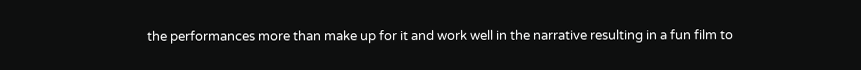the performances more than make up for it and work well in the narrative resulting in a fun film to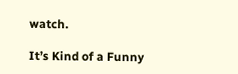watch.

It’s Kind of a Funny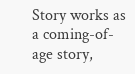Story works as a coming-of-age story,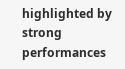highlighted by strong performances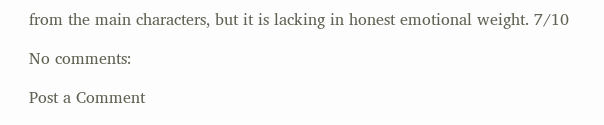from the main characters, but it is lacking in honest emotional weight. 7/10

No comments:

Post a Comment